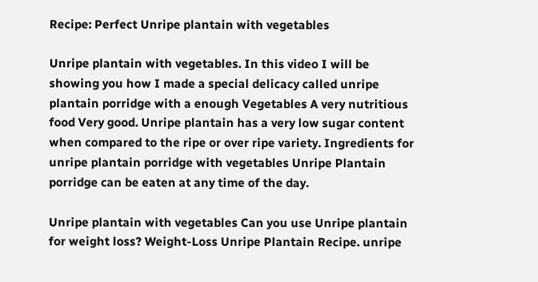Recipe: Perfect Unripe plantain with vegetables

Unripe plantain with vegetables. In this video I will be showing you how I made a special delicacy called unripe plantain porridge with a enough Vegetables A very nutritious food Very good. Unripe plantain has a very low sugar content when compared to the ripe or over ripe variety. Ingredients for unripe plantain porridge with vegetables Unripe Plantain porridge can be eaten at any time of the day.

Unripe plantain with vegetables Can you use Unripe plantain for weight loss? Weight-Loss Unripe Plantain Recipe. unripe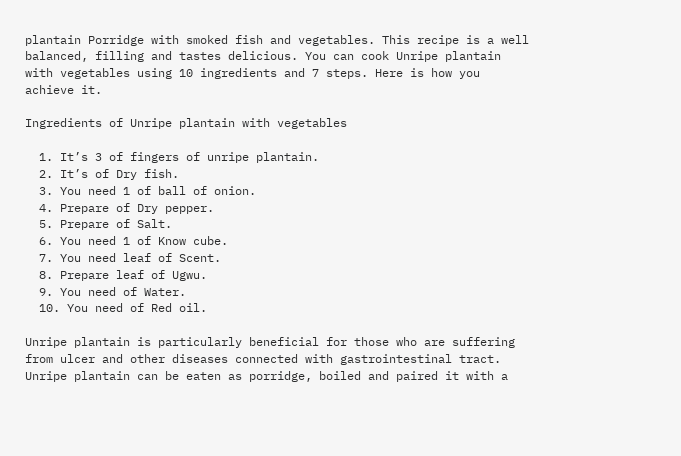plantain Porridge with smoked fish and vegetables. This recipe is a well balanced, filling and tastes delicious. You can cook Unripe plantain with vegetables using 10 ingredients and 7 steps. Here is how you achieve it.

Ingredients of Unripe plantain with vegetables

  1. It’s 3 of fingers of unripe plantain.
  2. It’s of Dry fish.
  3. You need 1 of ball of onion.
  4. Prepare of Dry pepper.
  5. Prepare of Salt.
  6. You need 1 of Know cube.
  7. You need leaf of Scent.
  8. Prepare leaf of Ugwu.
  9. You need of Water.
  10. You need of Red oil.

Unripe plantain is particularly beneficial for those who are suffering from ulcer and other diseases connected with gastrointestinal tract. Unripe plantain can be eaten as porridge, boiled and paired it with a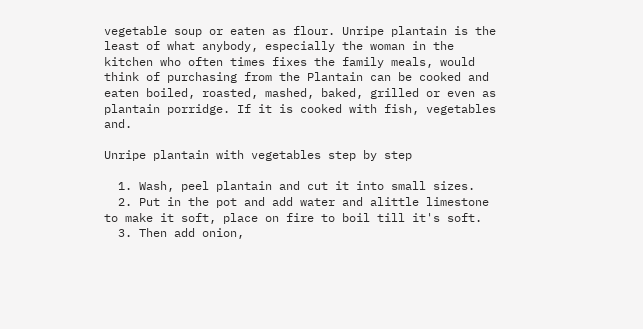vegetable soup or eaten as flour. Unripe plantain is the least of what anybody, especially the woman in the kitchen who often times fixes the family meals, would think of purchasing from the Plantain can be cooked and eaten boiled, roasted, mashed, baked, grilled or even as plantain porridge. If it is cooked with fish, vegetables and.

Unripe plantain with vegetables step by step

  1. Wash, peel plantain and cut it into small sizes.
  2. Put in the pot and add water and alittle limestone to make it soft, place on fire to boil till it's soft.
  3. Then add onion,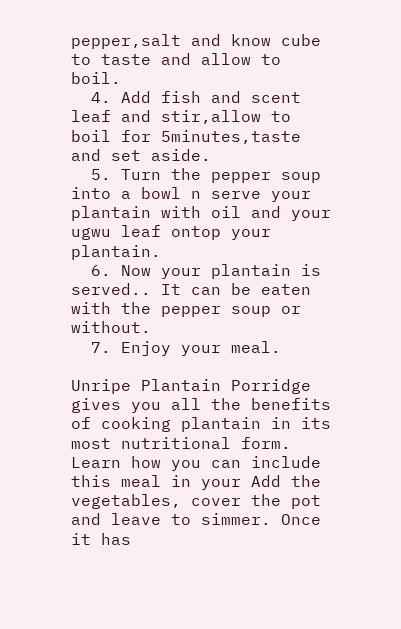pepper,salt and know cube to taste and allow to boil.
  4. Add fish and scent leaf and stir,allow to boil for 5minutes,taste and set aside.
  5. Turn the pepper soup into a bowl n serve your plantain with oil and your ugwu leaf ontop your plantain.
  6. Now your plantain is served.. It can be eaten with the pepper soup or without.
  7. Enjoy your meal.

Unripe Plantain Porridge gives you all the benefits of cooking plantain in its most nutritional form. Learn how you can include this meal in your Add the vegetables, cover the pot and leave to simmer. Once it has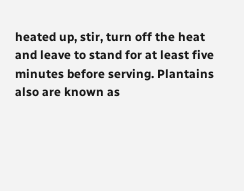heated up, stir, turn off the heat and leave to stand for at least five minutes before serving. Plantains also are known as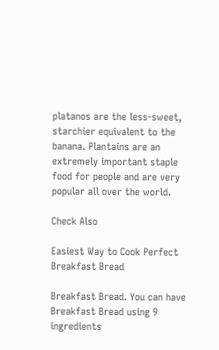platanos are the less-sweet, starchier equivalent to the banana. Plantains are an extremely important staple food for people and are very popular all over the world.

Check Also

Easiest Way to Cook Perfect Breakfast Bread

Breakfast Bread. You can have Breakfast Bread using 9 ingredients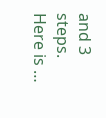and 3 steps. Here is …